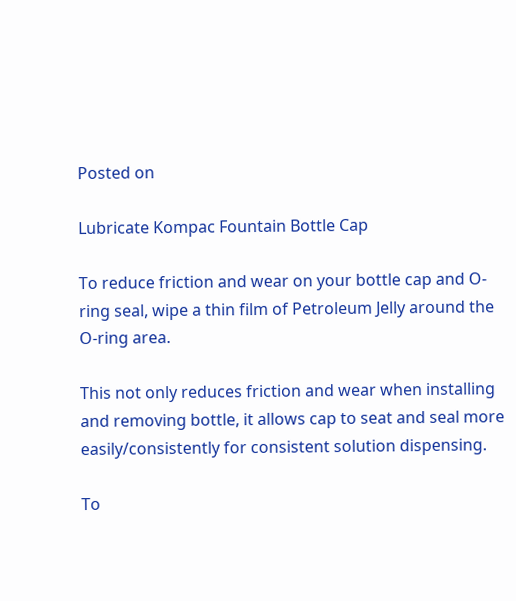Posted on

Lubricate Kompac Fountain Bottle Cap

To reduce friction and wear on your bottle cap and O-ring seal, wipe a thin film of Petroleum Jelly around the O-ring area.

This not only reduces friction and wear when installing and removing bottle, it allows cap to seat and seal more easily/consistently for consistent solution dispensing.

To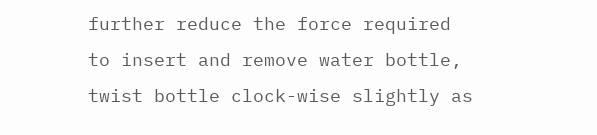further reduce the force required to insert and remove water bottle, twist bottle clock-wise slightly as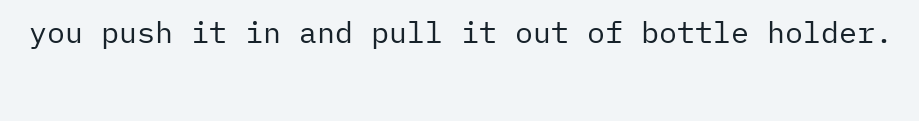you push it in and pull it out of bottle holder.